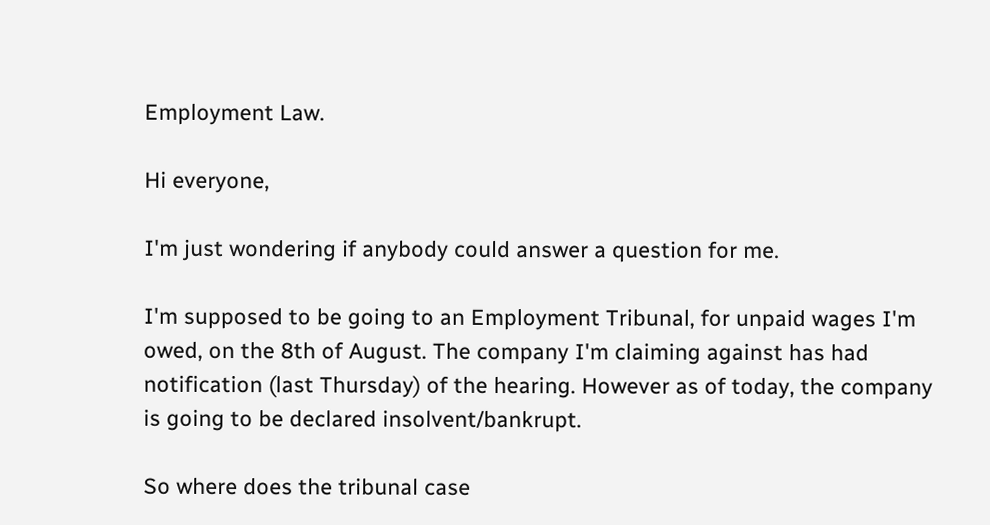Employment Law.

Hi everyone,

I'm just wondering if anybody could answer a question for me.

I'm supposed to be going to an Employment Tribunal, for unpaid wages I'm owed, on the 8th of August. The company I'm claiming against has had notification (last Thursday) of the hearing. However as of today, the company is going to be declared insolvent/bankrupt.

So where does the tribunal case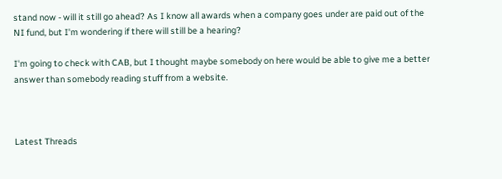stand now - will it still go ahead? As I know all awards when a company goes under are paid out of the NI fund, but I'm wondering if there will still be a hearing?

I'm going to check with CAB, but I thought maybe somebody on here would be able to give me a better answer than somebody reading stuff from a website.



Latest Threads